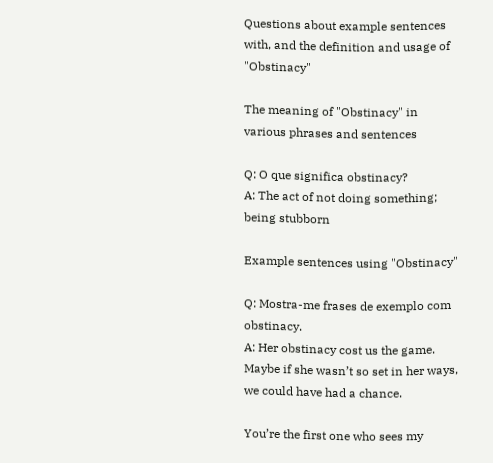Questions about example sentences with, and the definition and usage of "Obstinacy"

The meaning of "Obstinacy" in various phrases and sentences

Q: O que significa obstinacy?
A: The act of not doing something; being stubborn

Example sentences using "Obstinacy"

Q: Mostra-me frases de exemplo com obstinacy.
A: Her obstinacy cost us the game. Maybe if she wasn’t so set in her ways, we could have had a chance.

You’re the first one who sees my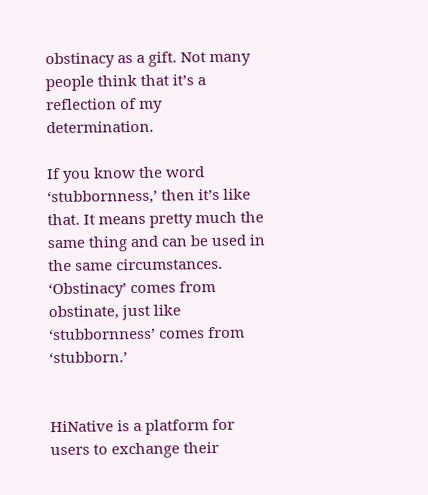obstinacy as a gift. Not many people think that it’s a reflection of my determination.

If you know the word ‘stubbornness,’ then it’s like that. It means pretty much the same thing and can be used in the same circumstances. ‘Obstinacy’ comes from obstinate, just like ‘stubbornness’ comes from ‘stubborn.’


HiNative is a platform for users to exchange their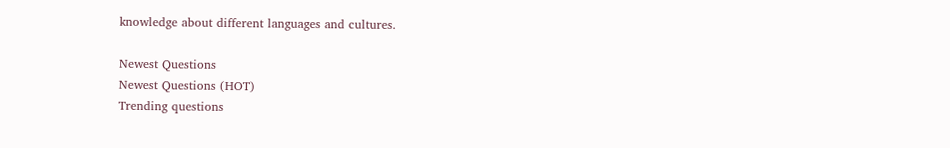knowledge about different languages and cultures.

Newest Questions
Newest Questions (HOT)
Trending questions